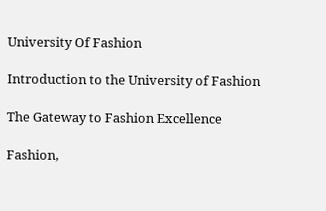University Of Fashion

Introduction to the University of Fashion

The Gateway to Fashion Excellence

Fashion,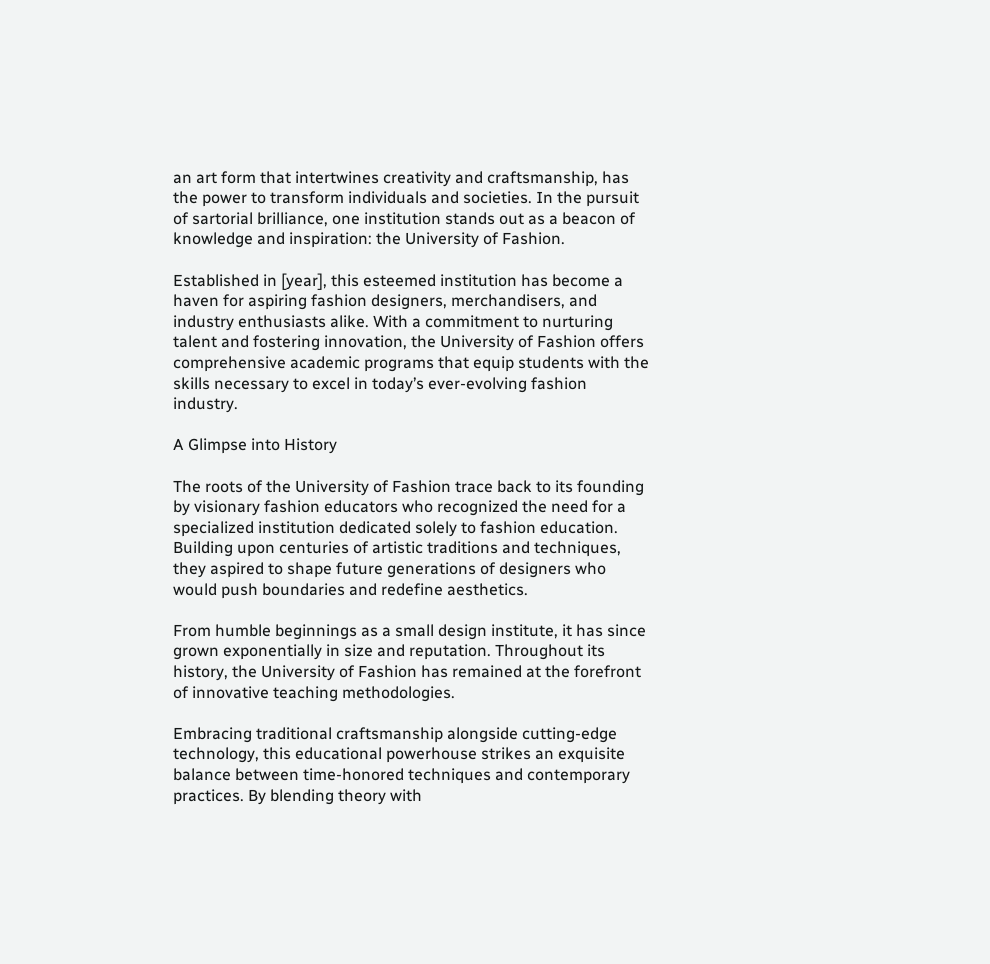an art form that intertwines creativity and craftsmanship, has the power to transform individuals and societies. In the pursuit of sartorial brilliance, one institution stands out as a beacon of knowledge and inspiration: the University of Fashion.

Established in [year], this esteemed institution has become a haven for aspiring fashion designers, merchandisers, and industry enthusiasts alike. With a commitment to nurturing talent and fostering innovation, the University of Fashion offers comprehensive academic programs that equip students with the skills necessary to excel in today’s ever-evolving fashion industry.

A Glimpse into History

The roots of the University of Fashion trace back to its founding by visionary fashion educators who recognized the need for a specialized institution dedicated solely to fashion education. Building upon centuries of artistic traditions and techniques, they aspired to shape future generations of designers who would push boundaries and redefine aesthetics.

From humble beginnings as a small design institute, it has since grown exponentially in size and reputation. Throughout its history, the University of Fashion has remained at the forefront of innovative teaching methodologies.

Embracing traditional craftsmanship alongside cutting-edge technology, this educational powerhouse strikes an exquisite balance between time-honored techniques and contemporary practices. By blending theory with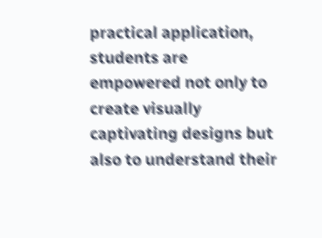practical application, students are empowered not only to create visually captivating designs but also to understand their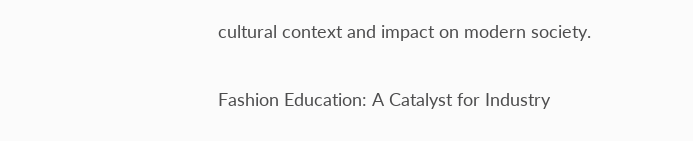cultural context and impact on modern society.

Fashion Education: A Catalyst for Industry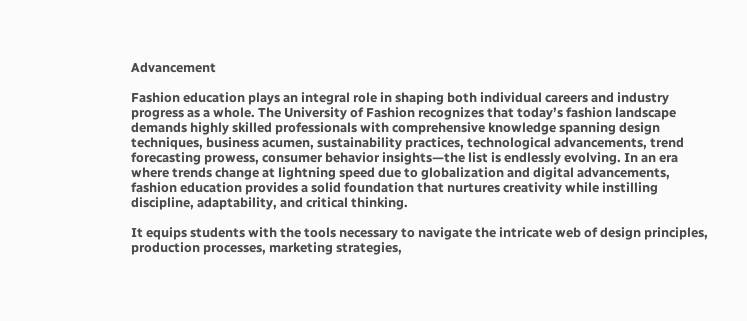Advancement

Fashion education plays an integral role in shaping both individual careers and industry progress as a whole. The University of Fashion recognizes that today’s fashion landscape demands highly skilled professionals with comprehensive knowledge spanning design techniques, business acumen, sustainability practices, technological advancements, trend forecasting prowess, consumer behavior insights—the list is endlessly evolving. In an era where trends change at lightning speed due to globalization and digital advancements, fashion education provides a solid foundation that nurtures creativity while instilling discipline, adaptability, and critical thinking.

It equips students with the tools necessary to navigate the intricate web of design principles, production processes, marketing strategies,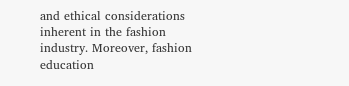and ethical considerations inherent in the fashion industry. Moreover, fashion education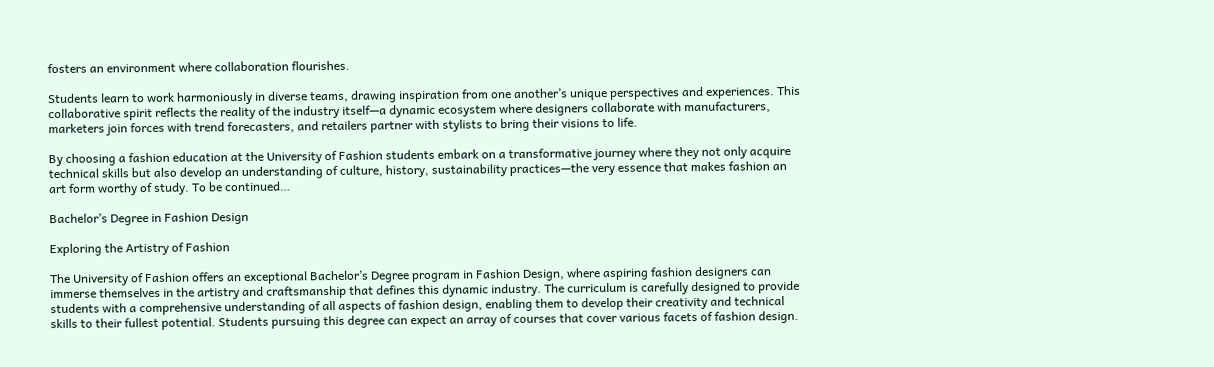fosters an environment where collaboration flourishes.

Students learn to work harmoniously in diverse teams, drawing inspiration from one another’s unique perspectives and experiences. This collaborative spirit reflects the reality of the industry itself—a dynamic ecosystem where designers collaborate with manufacturers, marketers join forces with trend forecasters, and retailers partner with stylists to bring their visions to life.

By choosing a fashion education at the University of Fashion students embark on a transformative journey where they not only acquire technical skills but also develop an understanding of culture, history, sustainability practices—the very essence that makes fashion an art form worthy of study. To be continued…

Bachelor’s Degree in Fashion Design

Exploring the Artistry of Fashion

The University of Fashion offers an exceptional Bachelor’s Degree program in Fashion Design, where aspiring fashion designers can immerse themselves in the artistry and craftsmanship that defines this dynamic industry. The curriculum is carefully designed to provide students with a comprehensive understanding of all aspects of fashion design, enabling them to develop their creativity and technical skills to their fullest potential. Students pursuing this degree can expect an array of courses that cover various facets of fashion design.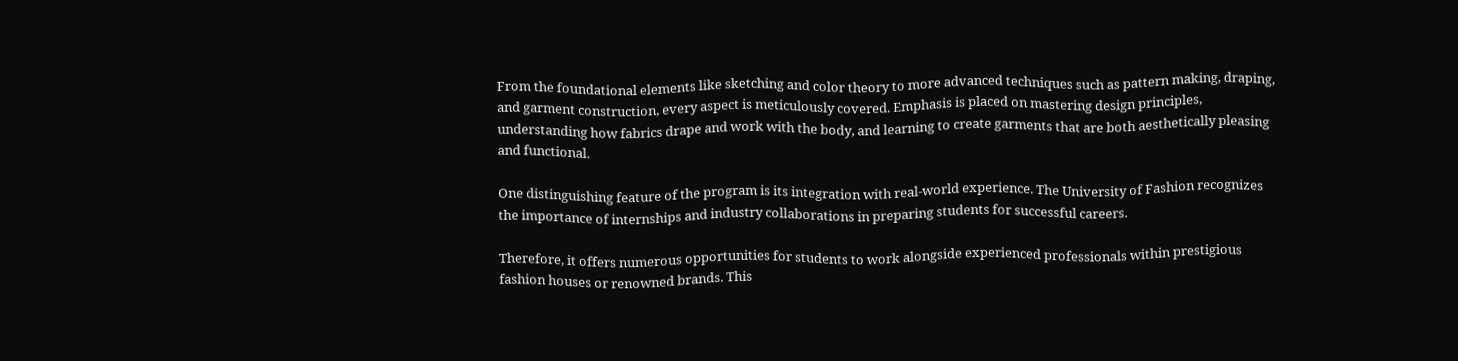From the foundational elements like sketching and color theory to more advanced techniques such as pattern making, draping, and garment construction, every aspect is meticulously covered. Emphasis is placed on mastering design principles, understanding how fabrics drape and work with the body, and learning to create garments that are both aesthetically pleasing and functional.

One distinguishing feature of the program is its integration with real-world experience. The University of Fashion recognizes the importance of internships and industry collaborations in preparing students for successful careers.

Therefore, it offers numerous opportunities for students to work alongside experienced professionals within prestigious fashion houses or renowned brands. This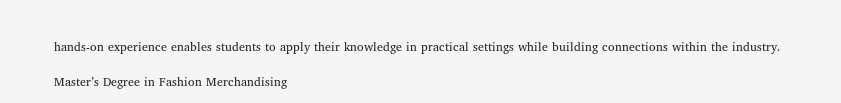hands-on experience enables students to apply their knowledge in practical settings while building connections within the industry.

Master’s Degree in Fashion Merchandising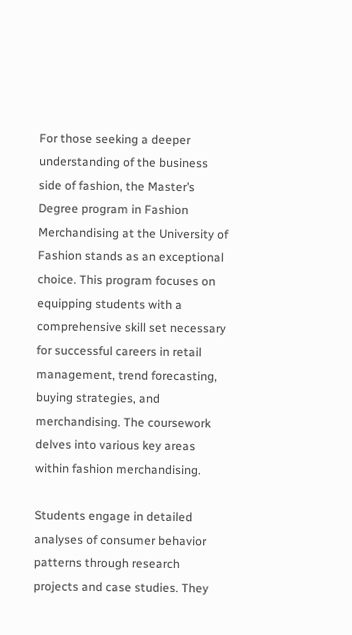For those seeking a deeper understanding of the business side of fashion, the Master’s Degree program in Fashion Merchandising at the University of Fashion stands as an exceptional choice. This program focuses on equipping students with a comprehensive skill set necessary for successful careers in retail management, trend forecasting, buying strategies, and merchandising. The coursework delves into various key areas within fashion merchandising.

Students engage in detailed analyses of consumer behavior patterns through research projects and case studies. They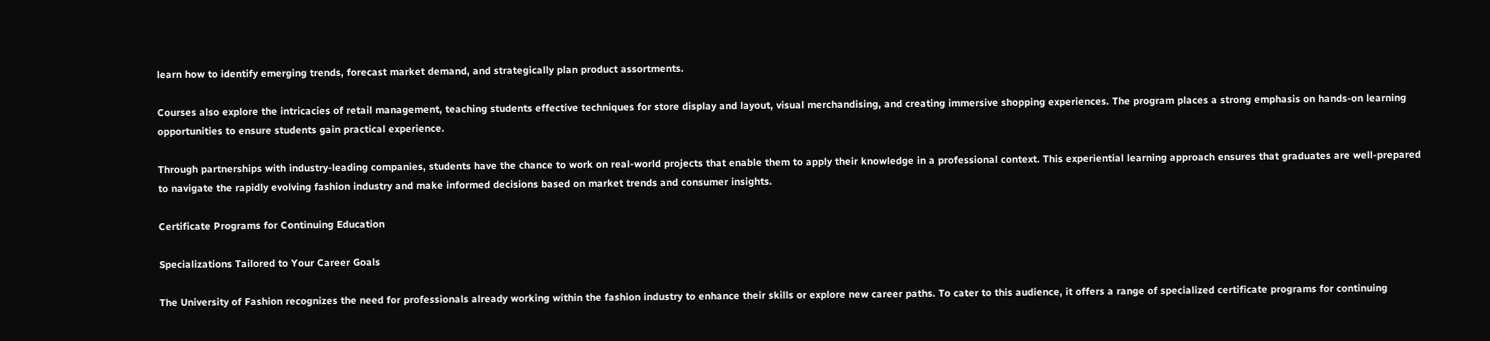learn how to identify emerging trends, forecast market demand, and strategically plan product assortments.

Courses also explore the intricacies of retail management, teaching students effective techniques for store display and layout, visual merchandising, and creating immersive shopping experiences. The program places a strong emphasis on hands-on learning opportunities to ensure students gain practical experience.

Through partnerships with industry-leading companies, students have the chance to work on real-world projects that enable them to apply their knowledge in a professional context. This experiential learning approach ensures that graduates are well-prepared to navigate the rapidly evolving fashion industry and make informed decisions based on market trends and consumer insights.

Certificate Programs for Continuing Education

Specializations Tailored to Your Career Goals

The University of Fashion recognizes the need for professionals already working within the fashion industry to enhance their skills or explore new career paths. To cater to this audience, it offers a range of specialized certificate programs for continuing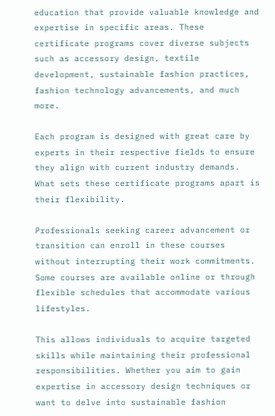education that provide valuable knowledge and expertise in specific areas. These certificate programs cover diverse subjects such as accessory design, textile development, sustainable fashion practices, fashion technology advancements, and much more.

Each program is designed with great care by experts in their respective fields to ensure they align with current industry demands. What sets these certificate programs apart is their flexibility.

Professionals seeking career advancement or transition can enroll in these courses without interrupting their work commitments. Some courses are available online or through flexible schedules that accommodate various lifestyles.

This allows individuals to acquire targeted skills while maintaining their professional responsibilities. Whether you aim to gain expertise in accessory design techniques or want to delve into sustainable fashion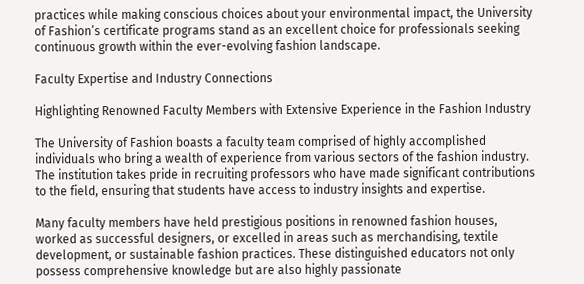practices while making conscious choices about your environmental impact, the University of Fashion’s certificate programs stand as an excellent choice for professionals seeking continuous growth within the ever-evolving fashion landscape.

Faculty Expertise and Industry Connections

Highlighting Renowned Faculty Members with Extensive Experience in the Fashion Industry

The University of Fashion boasts a faculty team comprised of highly accomplished individuals who bring a wealth of experience from various sectors of the fashion industry. The institution takes pride in recruiting professors who have made significant contributions to the field, ensuring that students have access to industry insights and expertise.

Many faculty members have held prestigious positions in renowned fashion houses, worked as successful designers, or excelled in areas such as merchandising, textile development, or sustainable fashion practices. These distinguished educators not only possess comprehensive knowledge but are also highly passionate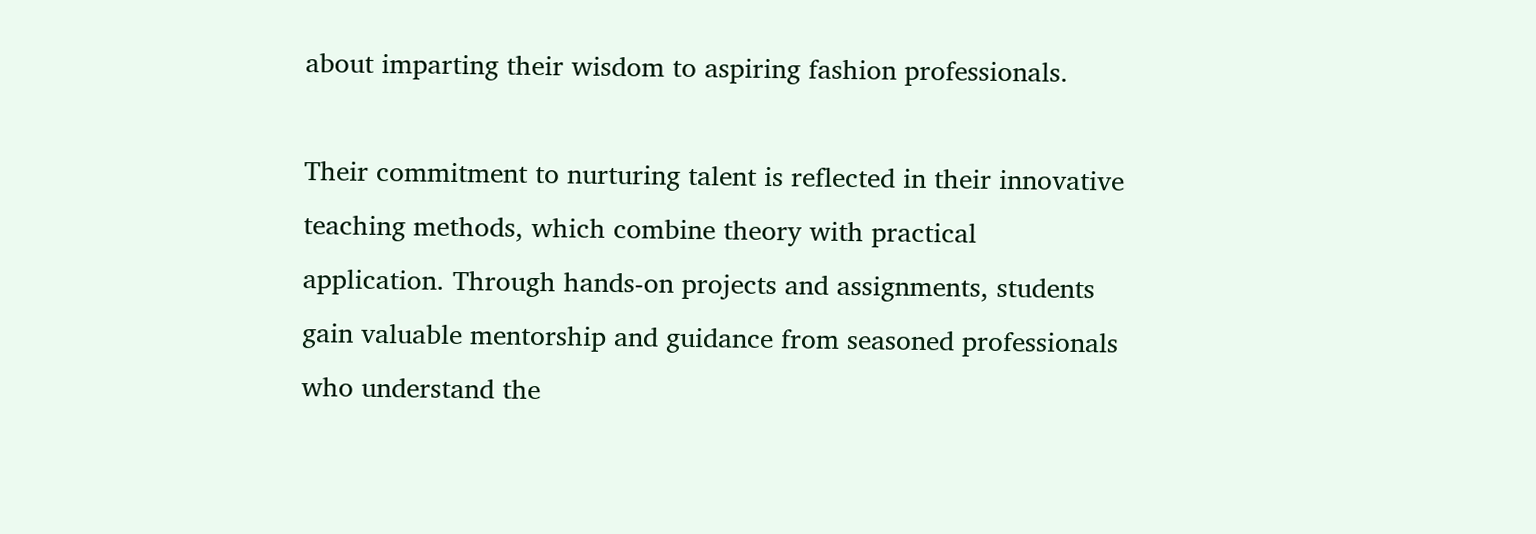about imparting their wisdom to aspiring fashion professionals.

Their commitment to nurturing talent is reflected in their innovative teaching methods, which combine theory with practical application. Through hands-on projects and assignments, students gain valuable mentorship and guidance from seasoned professionals who understand the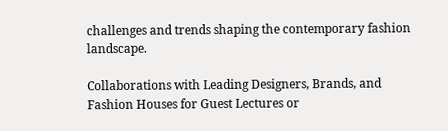challenges and trends shaping the contemporary fashion landscape.

Collaborations with Leading Designers, Brands, and Fashion Houses for Guest Lectures or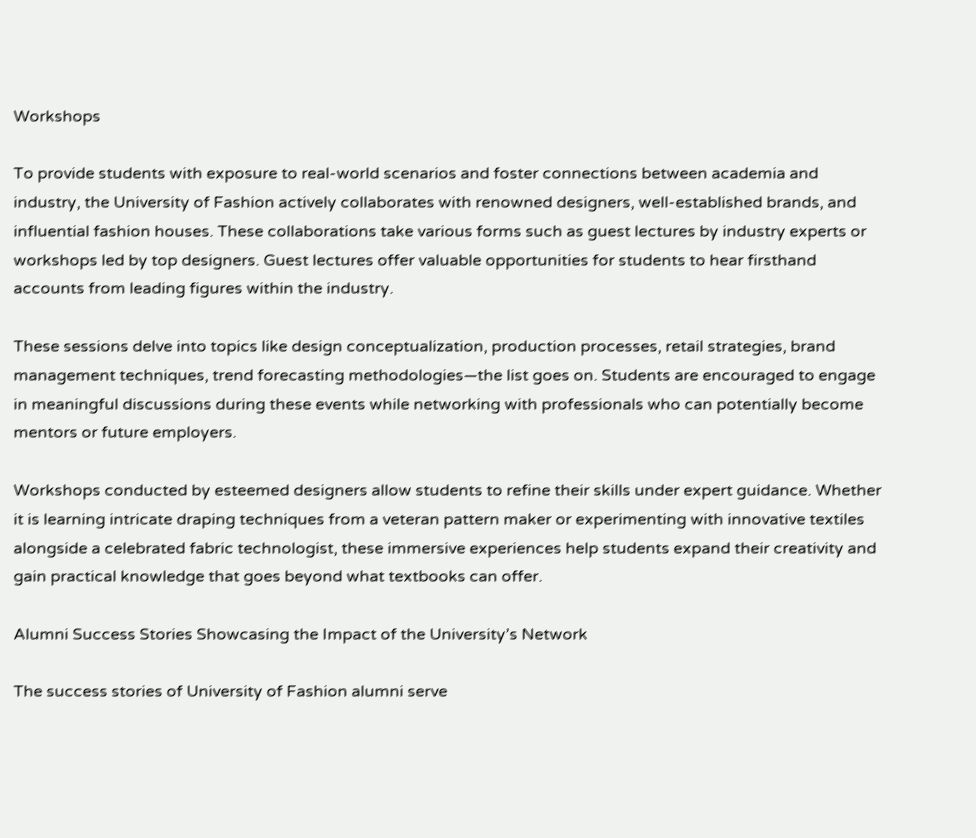Workshops

To provide students with exposure to real-world scenarios and foster connections between academia and industry, the University of Fashion actively collaborates with renowned designers, well-established brands, and influential fashion houses. These collaborations take various forms such as guest lectures by industry experts or workshops led by top designers. Guest lectures offer valuable opportunities for students to hear firsthand accounts from leading figures within the industry.

These sessions delve into topics like design conceptualization, production processes, retail strategies, brand management techniques, trend forecasting methodologies—the list goes on. Students are encouraged to engage in meaningful discussions during these events while networking with professionals who can potentially become mentors or future employers.

Workshops conducted by esteemed designers allow students to refine their skills under expert guidance. Whether it is learning intricate draping techniques from a veteran pattern maker or experimenting with innovative textiles alongside a celebrated fabric technologist, these immersive experiences help students expand their creativity and gain practical knowledge that goes beyond what textbooks can offer.

Alumni Success Stories Showcasing the Impact of the University’s Network

The success stories of University of Fashion alumni serve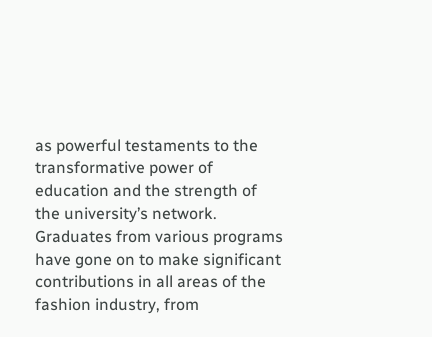as powerful testaments to the transformative power of education and the strength of the university’s network. Graduates from various programs have gone on to make significant contributions in all areas of the fashion industry, from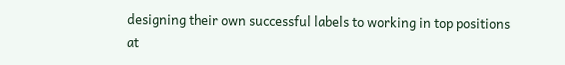designing their own successful labels to working in top positions at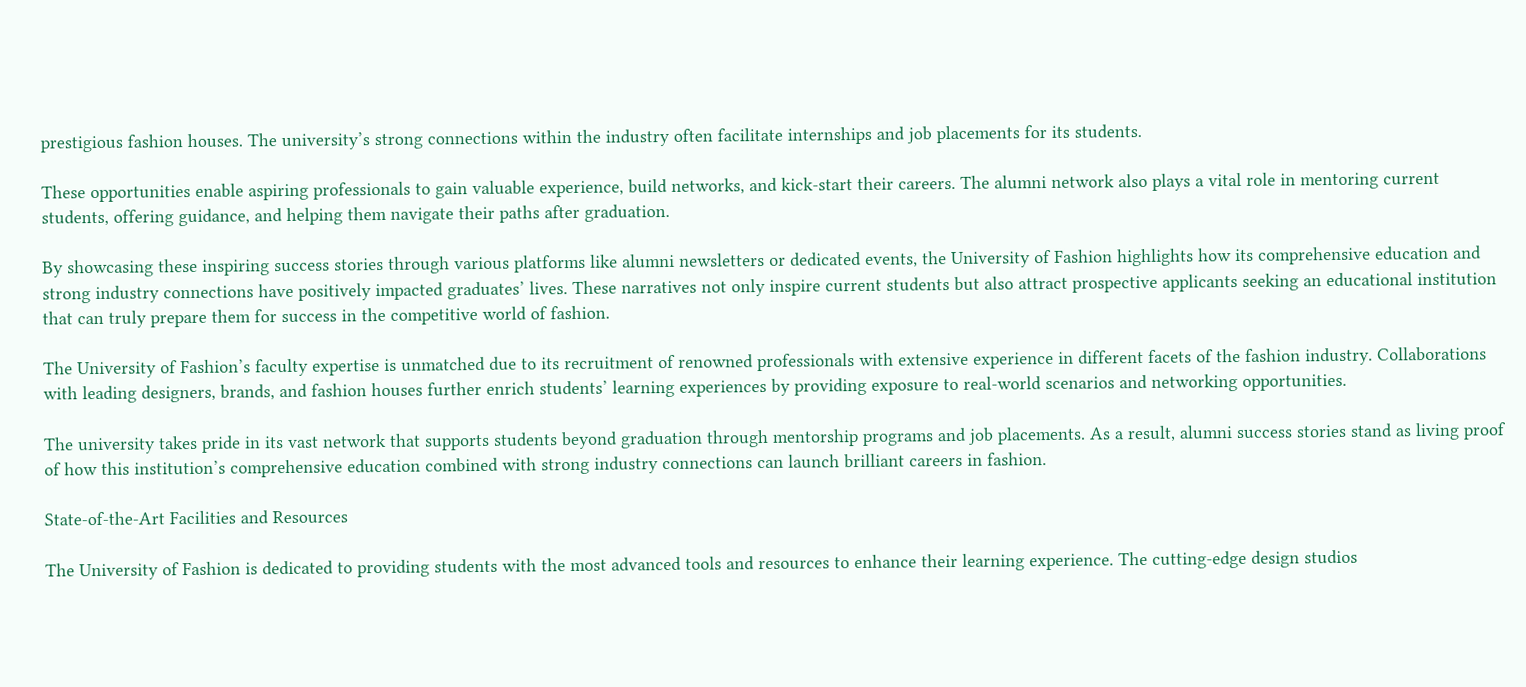prestigious fashion houses. The university’s strong connections within the industry often facilitate internships and job placements for its students.

These opportunities enable aspiring professionals to gain valuable experience, build networks, and kick-start their careers. The alumni network also plays a vital role in mentoring current students, offering guidance, and helping them navigate their paths after graduation.

By showcasing these inspiring success stories through various platforms like alumni newsletters or dedicated events, the University of Fashion highlights how its comprehensive education and strong industry connections have positively impacted graduates’ lives. These narratives not only inspire current students but also attract prospective applicants seeking an educational institution that can truly prepare them for success in the competitive world of fashion.

The University of Fashion’s faculty expertise is unmatched due to its recruitment of renowned professionals with extensive experience in different facets of the fashion industry. Collaborations with leading designers, brands, and fashion houses further enrich students’ learning experiences by providing exposure to real-world scenarios and networking opportunities.

The university takes pride in its vast network that supports students beyond graduation through mentorship programs and job placements. As a result, alumni success stories stand as living proof of how this institution’s comprehensive education combined with strong industry connections can launch brilliant careers in fashion.

State-of-the-Art Facilities and Resources

The University of Fashion is dedicated to providing students with the most advanced tools and resources to enhance their learning experience. The cutting-edge design studios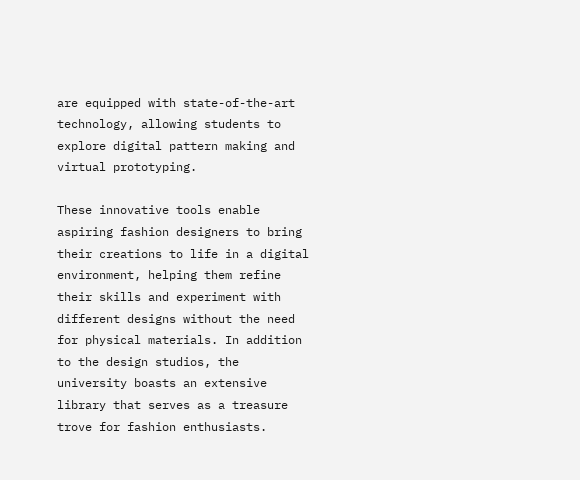are equipped with state-of-the-art technology, allowing students to explore digital pattern making and virtual prototyping.

These innovative tools enable aspiring fashion designers to bring their creations to life in a digital environment, helping them refine their skills and experiment with different designs without the need for physical materials. In addition to the design studios, the university boasts an extensive library that serves as a treasure trove for fashion enthusiasts.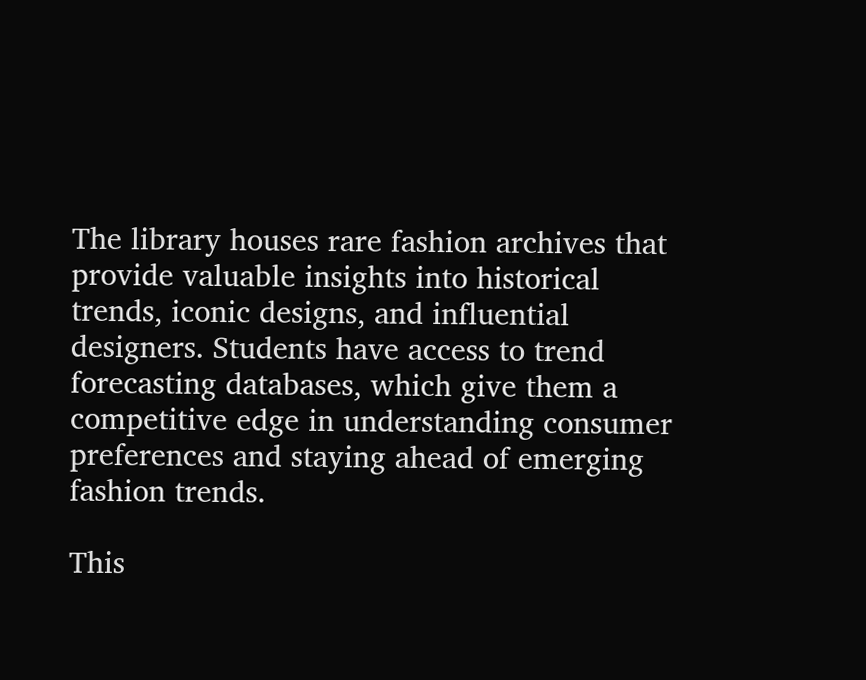The library houses rare fashion archives that provide valuable insights into historical trends, iconic designs, and influential designers. Students have access to trend forecasting databases, which give them a competitive edge in understanding consumer preferences and staying ahead of emerging fashion trends.

This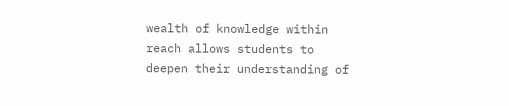wealth of knowledge within reach allows students to deepen their understanding of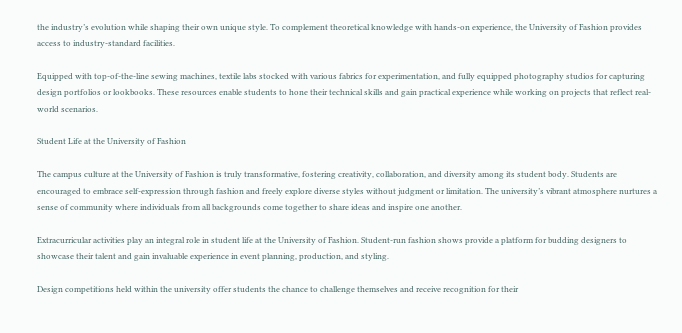the industry’s evolution while shaping their own unique style. To complement theoretical knowledge with hands-on experience, the University of Fashion provides access to industry-standard facilities.

Equipped with top-of-the-line sewing machines, textile labs stocked with various fabrics for experimentation, and fully equipped photography studios for capturing design portfolios or lookbooks. These resources enable students to hone their technical skills and gain practical experience while working on projects that reflect real-world scenarios.

Student Life at the University of Fashion

The campus culture at the University of Fashion is truly transformative, fostering creativity, collaboration, and diversity among its student body. Students are encouraged to embrace self-expression through fashion and freely explore diverse styles without judgment or limitation. The university’s vibrant atmosphere nurtures a sense of community where individuals from all backgrounds come together to share ideas and inspire one another.

Extracurricular activities play an integral role in student life at the University of Fashion. Student-run fashion shows provide a platform for budding designers to showcase their talent and gain invaluable experience in event planning, production, and styling.

Design competitions held within the university offer students the chance to challenge themselves and receive recognition for their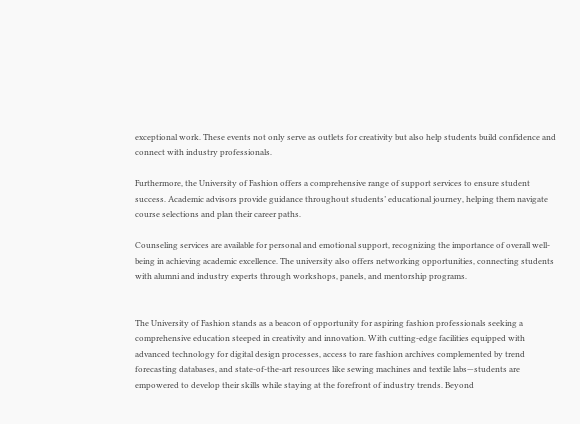exceptional work. These events not only serve as outlets for creativity but also help students build confidence and connect with industry professionals.

Furthermore, the University of Fashion offers a comprehensive range of support services to ensure student success. Academic advisors provide guidance throughout students’ educational journey, helping them navigate course selections and plan their career paths.

Counseling services are available for personal and emotional support, recognizing the importance of overall well-being in achieving academic excellence. The university also offers networking opportunities, connecting students with alumni and industry experts through workshops, panels, and mentorship programs.


The University of Fashion stands as a beacon of opportunity for aspiring fashion professionals seeking a comprehensive education steeped in creativity and innovation. With cutting-edge facilities equipped with advanced technology for digital design processes, access to rare fashion archives complemented by trend forecasting databases, and state-of-the-art resources like sewing machines and textile labs—students are empowered to develop their skills while staying at the forefront of industry trends. Beyond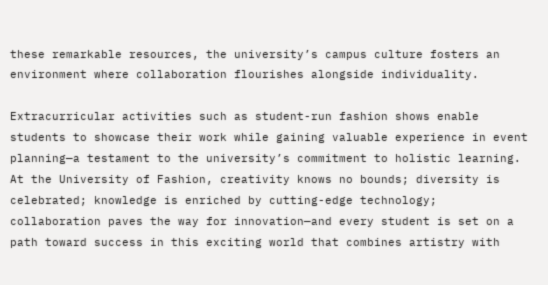these remarkable resources, the university’s campus culture fosters an environment where collaboration flourishes alongside individuality.

Extracurricular activities such as student-run fashion shows enable students to showcase their work while gaining valuable experience in event planning—a testament to the university’s commitment to holistic learning. At the University of Fashion, creativity knows no bounds; diversity is celebrated; knowledge is enriched by cutting-edge technology; collaboration paves the way for innovation—and every student is set on a path toward success in this exciting world that combines artistry with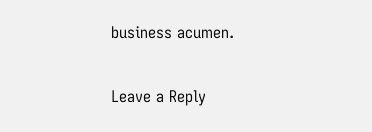business acumen.

Leave a Reply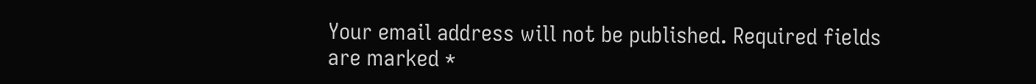Your email address will not be published. Required fields are marked *